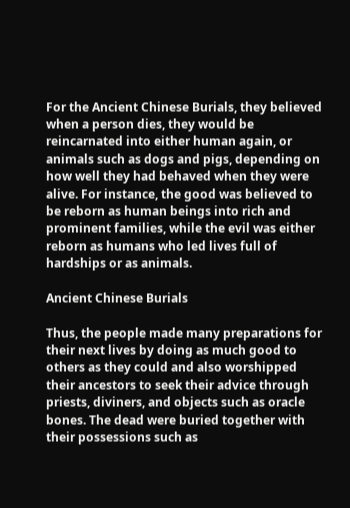For the Ancient Chinese Burials, they believed when a person dies, they would be reincarnated into either human again, or animals such as dogs and pigs, depending on how well they had behaved when they were alive. For instance, the good was believed to be reborn as human beings into rich and prominent families, while the evil was either reborn as humans who led lives full of hardships or as animals.

Ancient Chinese Burials

Thus, the people made many preparations for their next lives by doing as much good to others as they could and also worshipped their ancestors to seek their advice through priests, diviners, and objects such as oracle bones. The dead were buried together with their possessions such as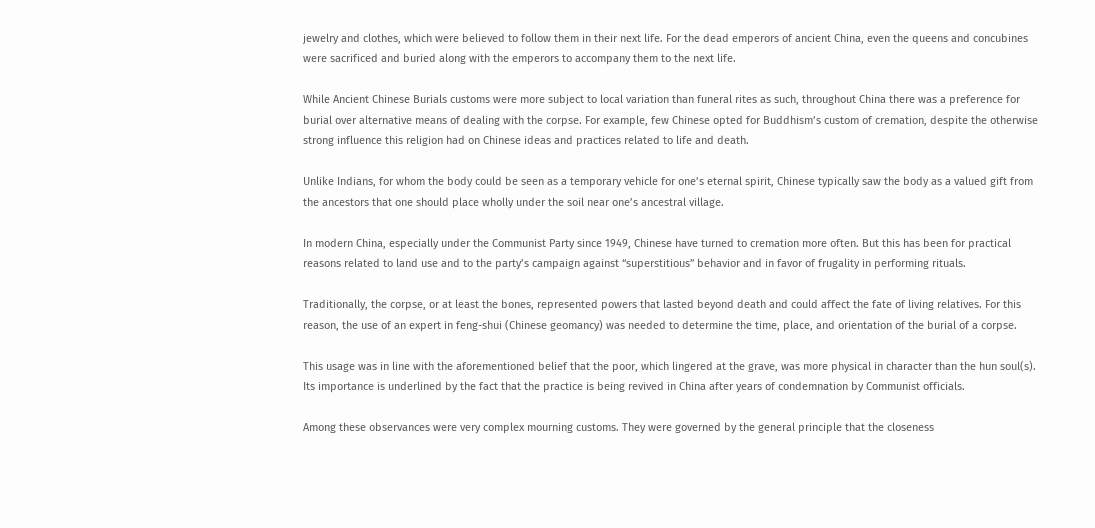jewelry and clothes, which were believed to follow them in their next life. For the dead emperors of ancient China, even the queens and concubines were sacrificed and buried along with the emperors to accompany them to the next life.

While Ancient Chinese Burials customs were more subject to local variation than funeral rites as such, throughout China there was a preference for burial over alternative means of dealing with the corpse. For example, few Chinese opted for Buddhism’s custom of cremation, despite the otherwise strong influence this religion had on Chinese ideas and practices related to life and death.

Unlike Indians, for whom the body could be seen as a temporary vehicle for one’s eternal spirit, Chinese typically saw the body as a valued gift from the ancestors that one should place wholly under the soil near one’s ancestral village.

In modern China, especially under the Communist Party since 1949, Chinese have turned to cremation more often. But this has been for practical reasons related to land use and to the party’s campaign against “superstitious” behavior and in favor of frugality in performing rituals.

Traditionally, the corpse, or at least the bones, represented powers that lasted beyond death and could affect the fate of living relatives. For this reason, the use of an expert in feng-shui (Chinese geomancy) was needed to determine the time, place, and orientation of the burial of a corpse.

This usage was in line with the aforementioned belief that the poor, which lingered at the grave, was more physical in character than the hun soul(s). Its importance is underlined by the fact that the practice is being revived in China after years of condemnation by Communist officials.

Among these observances were very complex mourning customs. They were governed by the general principle that the closeness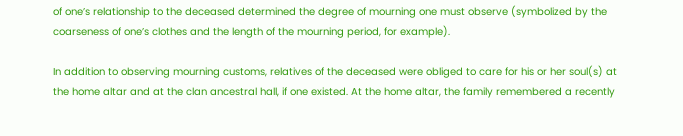of one’s relationship to the deceased determined the degree of mourning one must observe (symbolized by the coarseness of one’s clothes and the length of the mourning period, for example).

In addition to observing mourning customs, relatives of the deceased were obliged to care for his or her soul(s) at the home altar and at the clan ancestral hall, if one existed. At the home altar, the family remembered a recently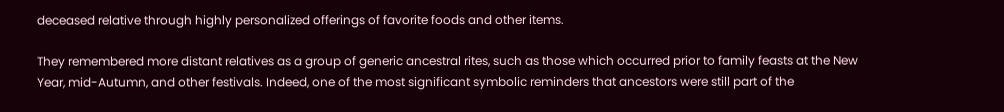deceased relative through highly personalized offerings of favorite foods and other items.

They remembered more distant relatives as a group of generic ancestral rites, such as those which occurred prior to family feasts at the New Year, mid-Autumn, and other festivals. Indeed, one of the most significant symbolic reminders that ancestors were still part of the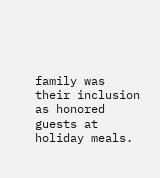family was their inclusion as honored guests at holiday meals.